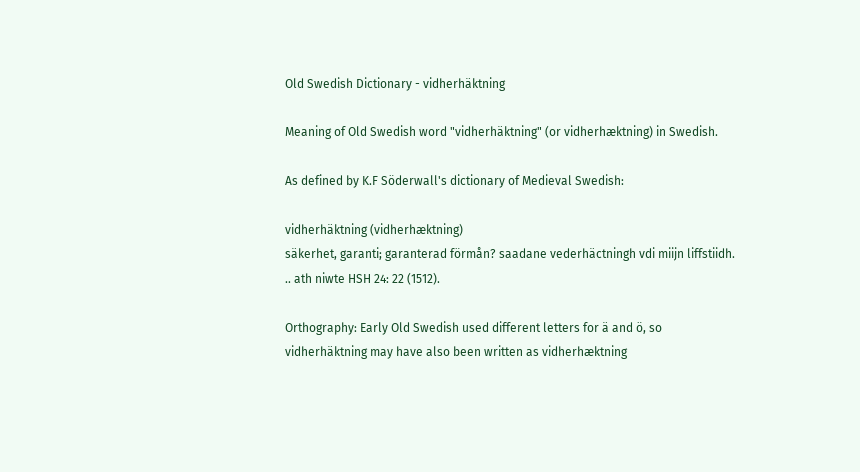Old Swedish Dictionary - vidherhäktning

Meaning of Old Swedish word "vidherhäktning" (or vidherhæktning) in Swedish.

As defined by K.F Söderwall's dictionary of Medieval Swedish:

vidherhäktning (vidherhæktning)
säkerhet, garanti; garanterad förmån? saadane vederhäctningh vdi miijn liffstiidh. .. ath niwte HSH 24: 22 (1512).

Orthography: Early Old Swedish used different letters for ä and ö, so vidherhäktning may have also been written as vidherhæktning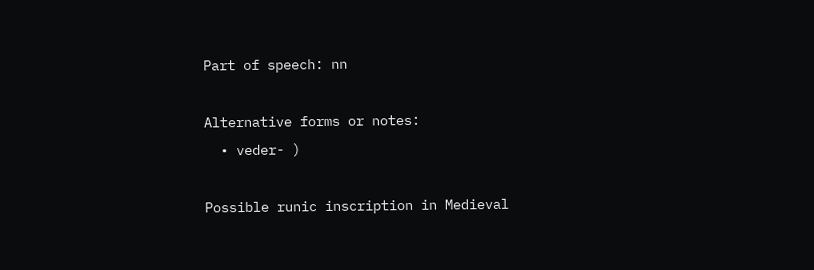Part of speech: nn

Alternative forms or notes:
  • veder- )

Possible runic inscription in Medieval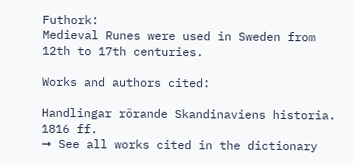Futhork:
Medieval Runes were used in Sweden from 12th to 17th centuries.

Works and authors cited:

Handlingar rörande Skandinaviens historia. 1816 ff.
➞ See all works cited in the dictionary